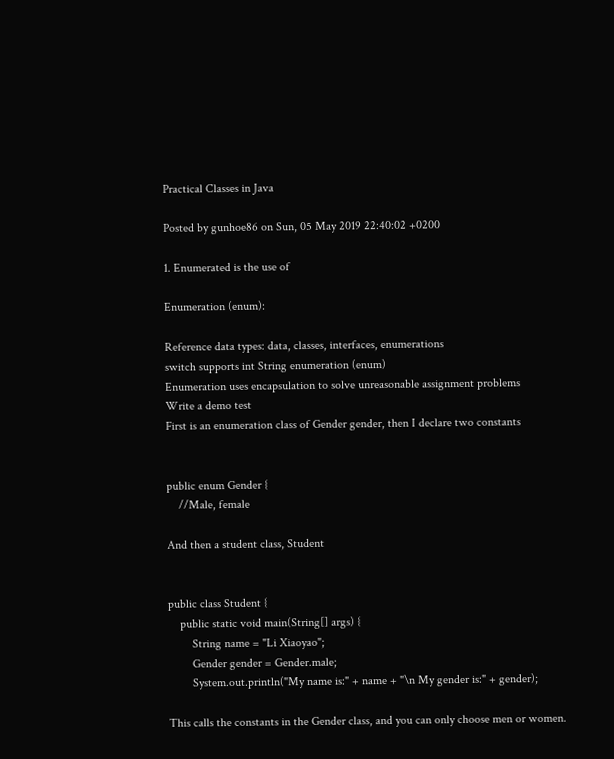Practical Classes in Java

Posted by gunhoe86 on Sun, 05 May 2019 22:40:02 +0200

1. Enumerated is the use of

Enumeration (enum):

Reference data types: data, classes, interfaces, enumerations
switch supports int String enumeration (enum)
Enumeration uses encapsulation to solve unreasonable assignment problems
Write a demo test
First is an enumeration class of Gender gender, then I declare two constants


public enum Gender {
    //Male, female

And then a student class, Student


public class Student {
    public static void main(String[] args) {
        String name = "Li Xiaoyao";
        Gender gender = Gender.male;
        System.out.println("My name is:" + name + "\n My gender is:" + gender);

This calls the constants in the Gender class, and you can only choose men or women.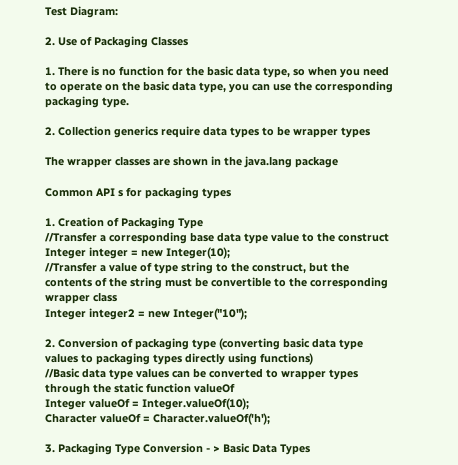Test Diagram:

2. Use of Packaging Classes

1. There is no function for the basic data type, so when you need to operate on the basic data type, you can use the corresponding packaging type.

2. Collection generics require data types to be wrapper types

The wrapper classes are shown in the java.lang package

Common API s for packaging types

1. Creation of Packaging Type
//Transfer a corresponding base data type value to the construct
Integer integer = new Integer(10);
//Transfer a value of type string to the construct, but the contents of the string must be convertible to the corresponding wrapper class
Integer integer2 = new Integer("10");

2. Conversion of packaging type (converting basic data type values to packaging types directly using functions)
//Basic data type values can be converted to wrapper types through the static function valueOf
Integer valueOf = Integer.valueOf(10);
Character valueOf = Character.valueOf('h');

3. Packaging Type Conversion - > Basic Data Types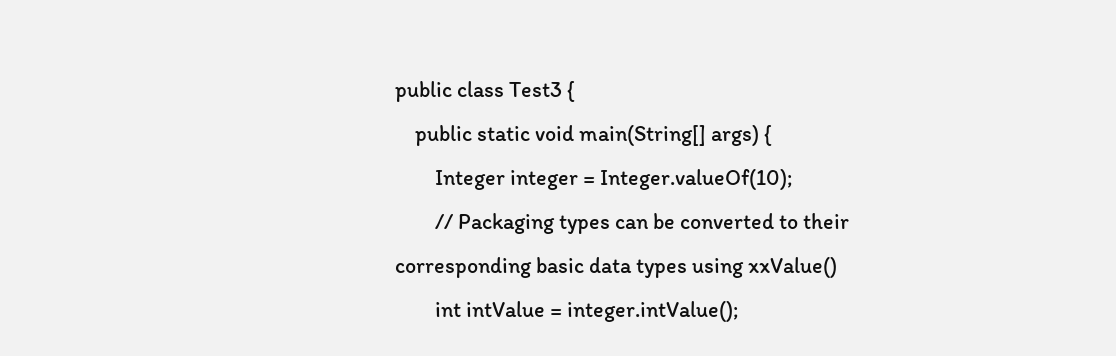public class Test3 {
    public static void main(String[] args) {
        Integer integer = Integer.valueOf(10);
        // Packaging types can be converted to their corresponding basic data types using xxValue()
        int intValue = integer.intValue();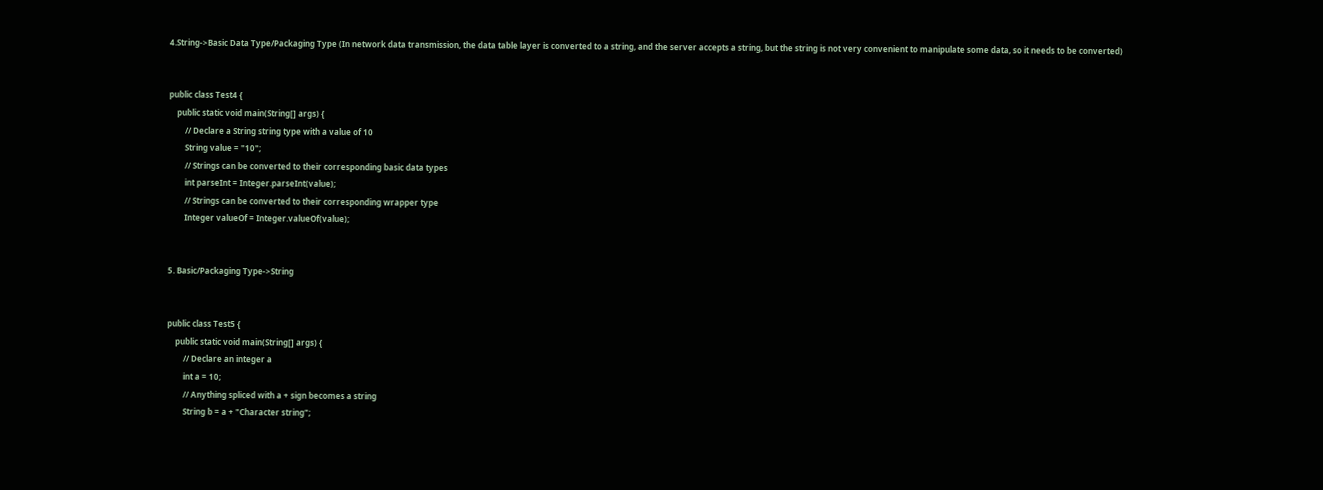4.String->Basic Data Type/Packaging Type (In network data transmission, the data table layer is converted to a string, and the server accepts a string, but the string is not very convenient to manipulate some data, so it needs to be converted)


public class Test4 {
    public static void main(String[] args) {
        // Declare a String string type with a value of 10
        String value = "10";
        // Strings can be converted to their corresponding basic data types
        int parseInt = Integer.parseInt(value);
        // Strings can be converted to their corresponding wrapper type
        Integer valueOf = Integer.valueOf(value);


5. Basic/Packaging Type->String


public class Test5 {
    public static void main(String[] args) {
        // Declare an integer a
        int a = 10;
        // Anything spliced with a + sign becomes a string
        String b = a + "Character string";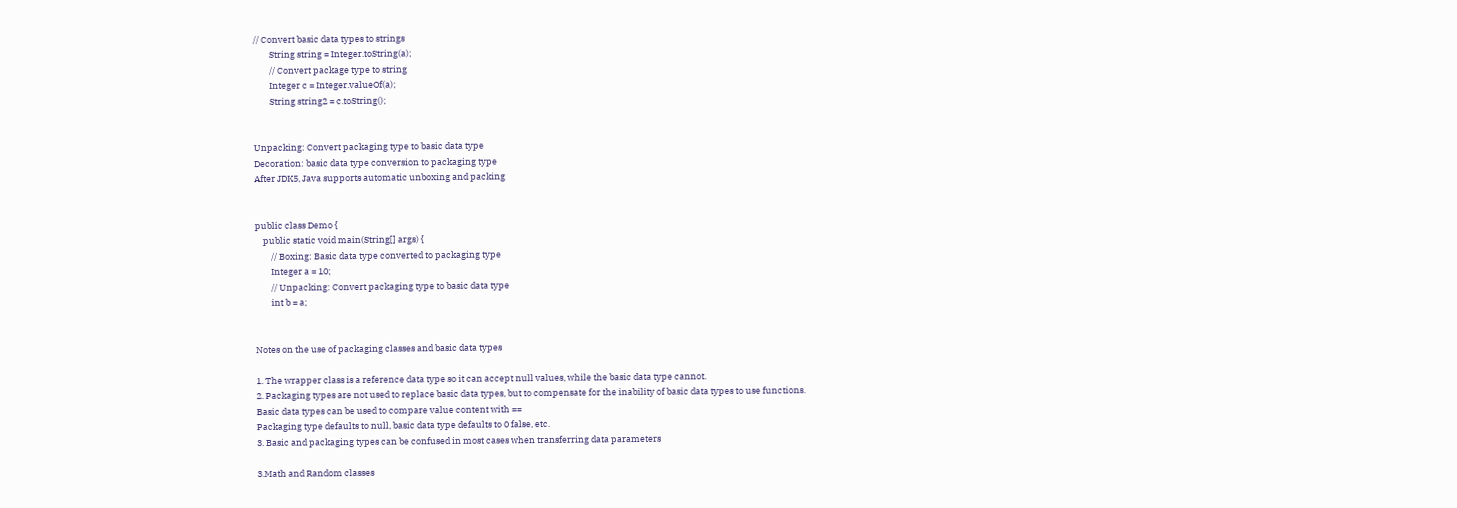// Convert basic data types to strings
        String string = Integer.toString(a);
        // Convert package type to string
        Integer c = Integer.valueOf(a);
        String string2 = c.toString();


Unpacking: Convert packaging type to basic data type
Decoration: basic data type conversion to packaging type
After JDK5, Java supports automatic unboxing and packing


public class Demo {
    public static void main(String[] args) {
        // Boxing: Basic data type converted to packaging type
        Integer a = 10;
        // Unpacking: Convert packaging type to basic data type
        int b = a;


Notes on the use of packaging classes and basic data types

1. The wrapper class is a reference data type so it can accept null values, while the basic data type cannot.
2. Packaging types are not used to replace basic data types, but to compensate for the inability of basic data types to use functions.
Basic data types can be used to compare value content with ==
Packaging type defaults to null, basic data type defaults to 0 false, etc.
3. Basic and packaging types can be confused in most cases when transferring data parameters

3.Math and Random classes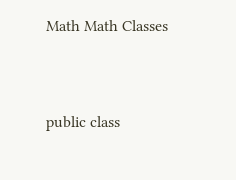Math Math Classes


public class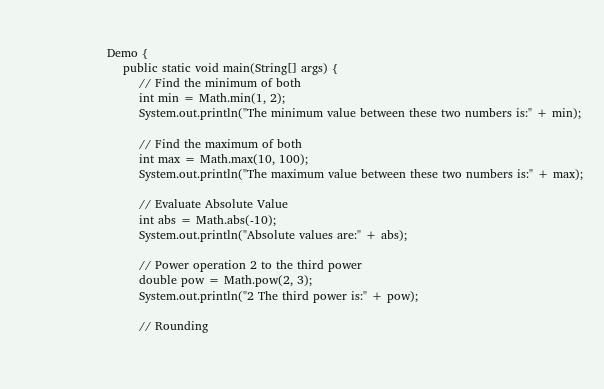Demo {
    public static void main(String[] args) {
        // Find the minimum of both
        int min = Math.min(1, 2);
        System.out.println("The minimum value between these two numbers is:" + min);

        // Find the maximum of both
        int max = Math.max(10, 100);
        System.out.println("The maximum value between these two numbers is:" + max);

        // Evaluate Absolute Value
        int abs = Math.abs(-10);
        System.out.println("Absolute values are:" + abs);

        // Power operation 2 to the third power
        double pow = Math.pow(2, 3);
        System.out.println("2 The third power is:" + pow);

        // Rounding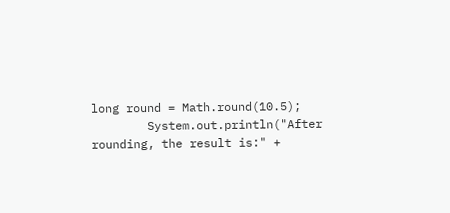long round = Math.round(10.5);
        System.out.println("After rounding, the result is:" +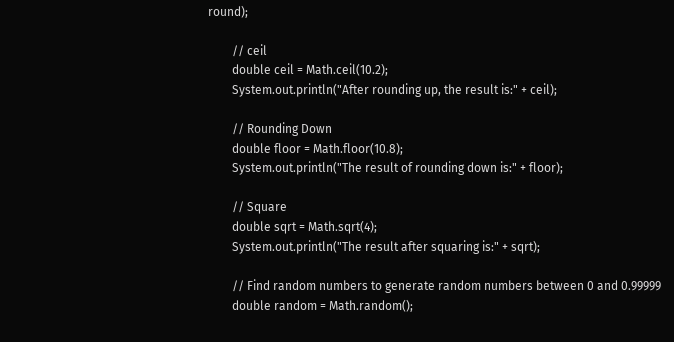round);

        // ceil
        double ceil = Math.ceil(10.2);
        System.out.println("After rounding up, the result is:" + ceil);

        // Rounding Down
        double floor = Math.floor(10.8);
        System.out.println("The result of rounding down is:" + floor);

        // Square
        double sqrt = Math.sqrt(4);
        System.out.println("The result after squaring is:" + sqrt);

        // Find random numbers to generate random numbers between 0 and 0.99999
        double random = Math.random();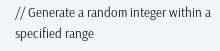// Generate a random integer within a specified range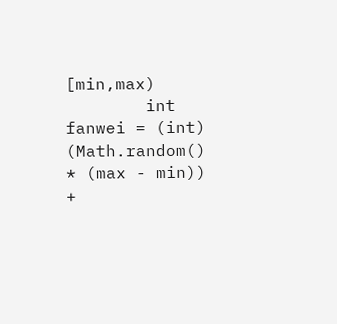[min,max)
        int fanwei = (int) (Math.random() * (max - min)) +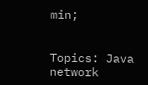min;


Topics: Java network